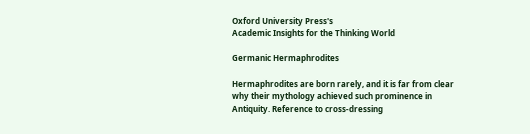Oxford University Press's
Academic Insights for the Thinking World

Germanic Hermaphrodites

Hermaphrodites are born rarely, and it is far from clear why their mythology achieved such prominence in Antiquity. Reference to cross-dressing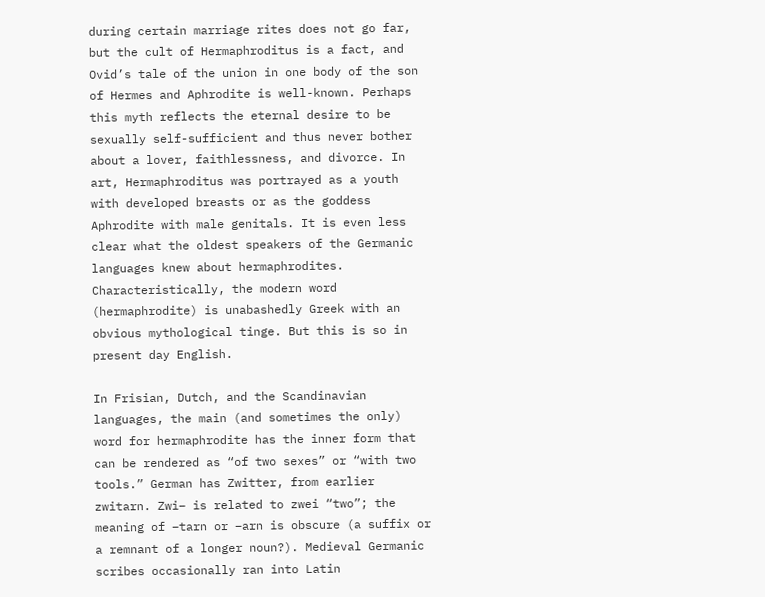during certain marriage rites does not go far, but the cult of Hermaphroditus is a fact, and Ovid’s tale of the union in one body of the son of Hermes and Aphrodite is well-known. Perhaps this myth reflects the eternal desire to be sexually self-sufficient and thus never bother about a lover, faithlessness, and divorce. In art, Hermaphroditus was portrayed as a youth with developed breasts or as the goddess Aphrodite with male genitals. It is even less clear what the oldest speakers of the Germanic languages knew about hermaphrodites. Characteristically, the modern word (hermaphrodite) is unabashedly Greek with an obvious mythological tinge. But this is so in present day English.

In Frisian, Dutch, and the Scandinavian languages, the main (and sometimes the only) word for hermaphrodite has the inner form that can be rendered as “of two sexes” or “with two tools.” German has Zwitter, from earlier zwitarn. Zwi– is related to zwei “two”; the meaning of –tarn or –arn is obscure (a suffix or a remnant of a longer noun?). Medieval Germanic scribes occasionally ran into Latin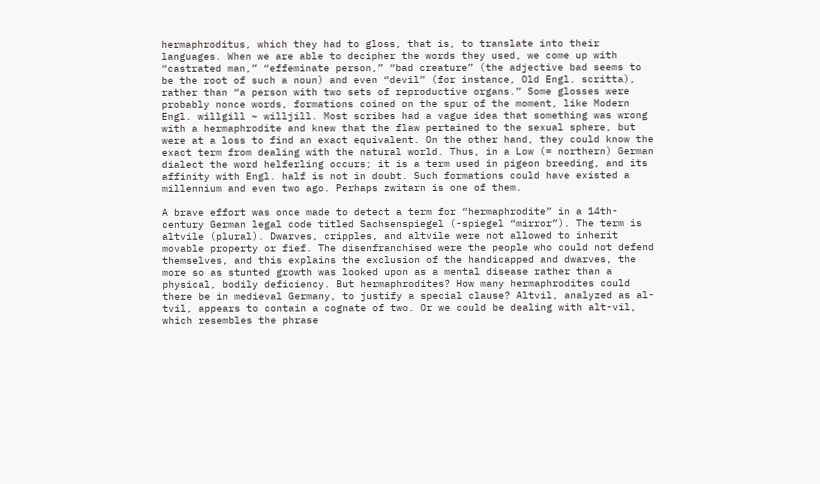hermaphroditus, which they had to gloss, that is, to translate into their languages. When we are able to decipher the words they used, we come up with “castrated man,” “effeminate person,” “bad creature” (the adjective bad seems to be the root of such a noun) and even “devil” (for instance, Old Engl. scritta), rather than “a person with two sets of reproductive organs.” Some glosses were probably nonce words, formations coined on the spur of the moment, like Modern Engl. willgill ~ willjill. Most scribes had a vague idea that something was wrong with a hermaphrodite and knew that the flaw pertained to the sexual sphere, but were at a loss to find an exact equivalent. On the other hand, they could know the exact term from dealing with the natural world. Thus, in a Low (= northern) German dialect the word helferling occurs; it is a term used in pigeon breeding, and its affinity with Engl. half is not in doubt. Such formations could have existed a millennium and even two ago. Perhaps zwitarn is one of them.

A brave effort was once made to detect a term for “hermaphrodite” in a 14th-century German legal code titled Sachsenspiegel (-spiegel “mirror”). The term is altvile (plural). Dwarves, cripples, and altvile were not allowed to inherit movable property or fief. The disenfranchised were the people who could not defend themselves, and this explains the exclusion of the handicapped and dwarves, the more so as stunted growth was looked upon as a mental disease rather than a physical, bodily deficiency. But hermaphrodites? How many hermaphrodites could there be in medieval Germany, to justify a special clause? Altvil, analyzed as al-tvil, appears to contain a cognate of two. Or we could be dealing with alt-vil, which resembles the phrase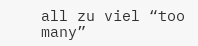all zu viel “too many”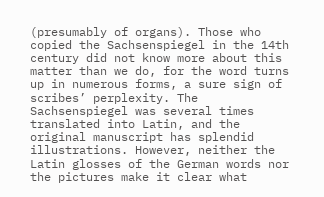(presumably of organs). Those who copied the Sachsenspiegel in the 14th century did not know more about this matter than we do, for the word turns up in numerous forms, a sure sign of scribes’ perplexity. The Sachsenspiegel was several times translated into Latin, and the original manuscript has splendid illustrations. However, neither the Latin glosses of the German words nor the pictures make it clear what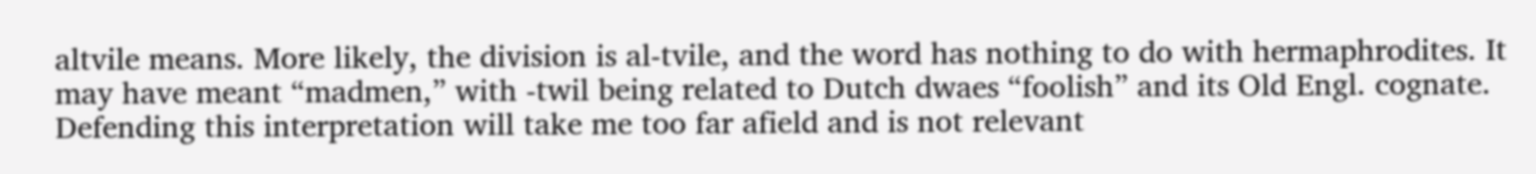altvile means. More likely, the division is al-tvile, and the word has nothing to do with hermaphrodites. It may have meant “madmen,” with -twil being related to Dutch dwaes “foolish” and its Old Engl. cognate. Defending this interpretation will take me too far afield and is not relevant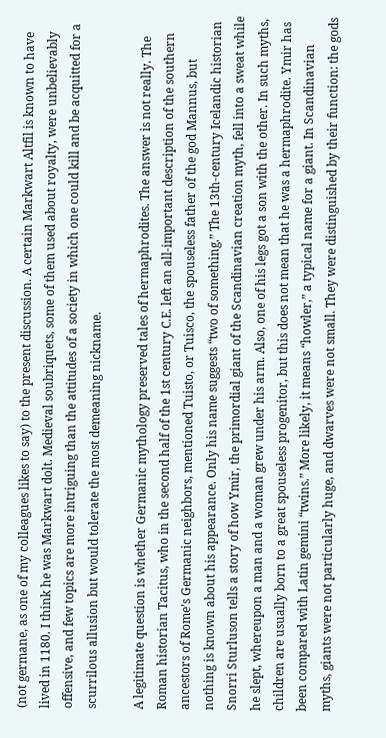(not germane, as one of my colleagues likes to say) to the present discussion. A certain Markwart Altfil is known to have lived in 1180. I think he was Markwart dolt. Medieval soubriquets, some of them used about royalty, were unbelievably offensive, and few topics are more intriguing than the attitudes of a society in which one could kill and be acquitted for a scurrilous allusion but would tolerate the most demeaning nickname.

A legitimate question is whether Germanic mythology preserved tales of hermaphrodites. The answer is not really. The Roman historian Tacitus, who in the second half of the 1st century C.E. left an all-important description of the southern ancestors of Rome’s Germanic neighbors, mentioned Tuisto, or Tuisco, the spouseless father of the god Mannus, but nothing is known about his appearance. Only his name suggests “two of something.” The 13th-century Icelandic historian Snorri Sturluson tells a story of how Ymir, the primordial giant of the Scandinavian creation myth, fell into a sweat while he slept, whereupon a man and a woman grew under his arm. Also, one of his legs got a son with the other. In such myths, children are usually born to a great spouseless progenitor, but this does not mean that he was a hermaphrodite. Ymir has been compared with Latin gemini “twins.” More likely, it means “howler,” a typical name for a giant. In Scandinavian myths, giants were not particularly huge, and dwarves were not small. They were distinguished by their function: the gods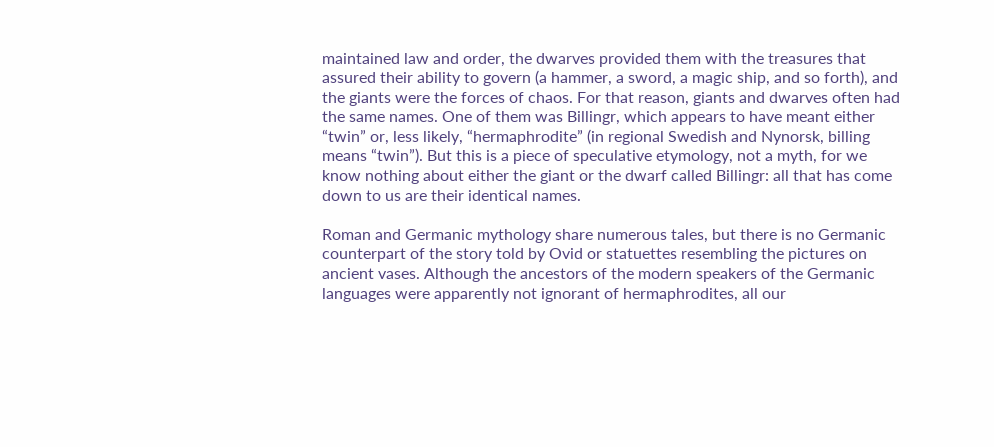maintained law and order, the dwarves provided them with the treasures that assured their ability to govern (a hammer, a sword, a magic ship, and so forth), and the giants were the forces of chaos. For that reason, giants and dwarves often had the same names. One of them was Billingr, which appears to have meant either “twin” or, less likely, “hermaphrodite” (in regional Swedish and Nynorsk, billing means “twin”). But this is a piece of speculative etymology, not a myth, for we know nothing about either the giant or the dwarf called Billingr: all that has come down to us are their identical names.

Roman and Germanic mythology share numerous tales, but there is no Germanic counterpart of the story told by Ovid or statuettes resembling the pictures on ancient vases. Although the ancestors of the modern speakers of the Germanic languages were apparently not ignorant of hermaphrodites, all our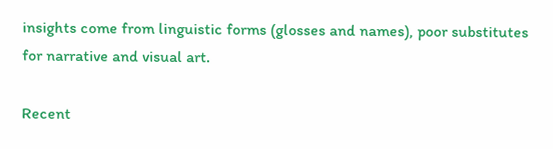insights come from linguistic forms (glosses and names), poor substitutes for narrative and visual art.

Recent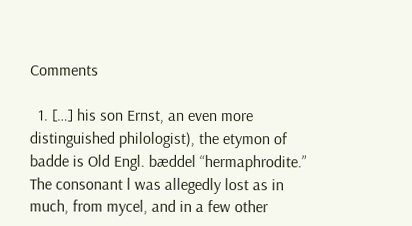Comments

  1. […] his son Ernst, an even more distinguished philologist), the etymon of badde is Old Engl. bæddel “hermaphrodite.” The consonant l was allegedly lost as in much, from mycel, and in a few other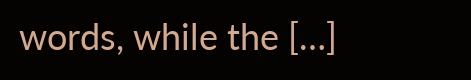words, while the […]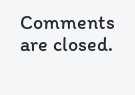Comments are closed.